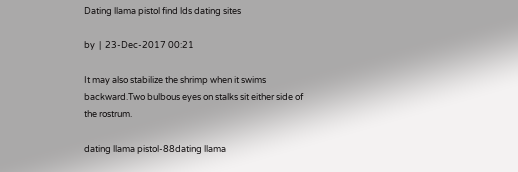Dating llama pistol find lds dating sites

by  |  23-Dec-2017 00:21

It may also stabilize the shrimp when it swims backward.Two bulbous eyes on stalks sit either side of the rostrum.

dating llama pistol-88dating llama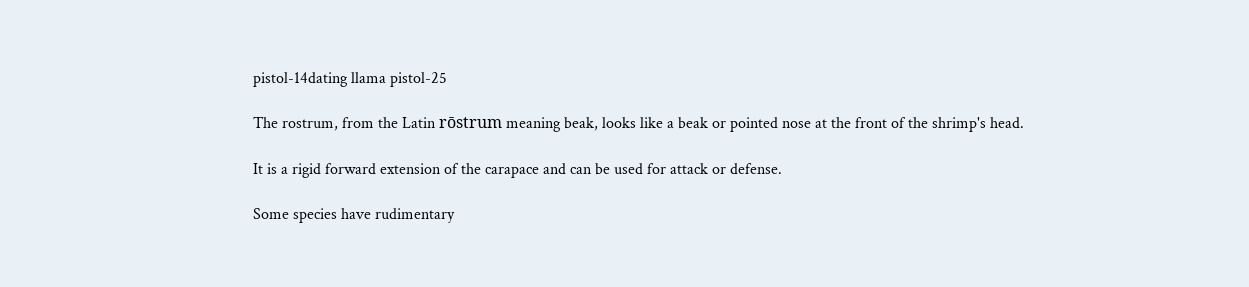pistol-14dating llama pistol-25

The rostrum, from the Latin rōstrum meaning beak, looks like a beak or pointed nose at the front of the shrimp's head.

It is a rigid forward extension of the carapace and can be used for attack or defense.

Some species have rudimentary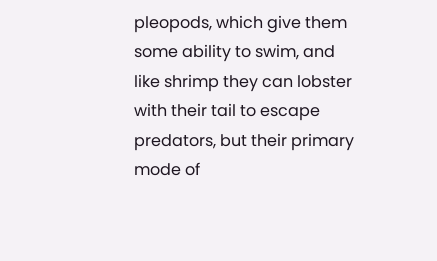pleopods, which give them some ability to swim, and like shrimp they can lobster with their tail to escape predators, but their primary mode of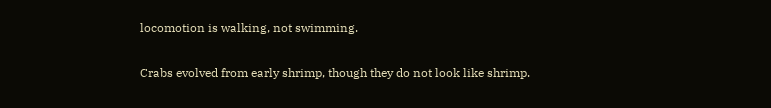locomotion is walking, not swimming.

Crabs evolved from early shrimp, though they do not look like shrimp.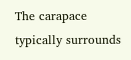The carapace typically surrounds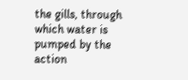the gills, through which water is pumped by the action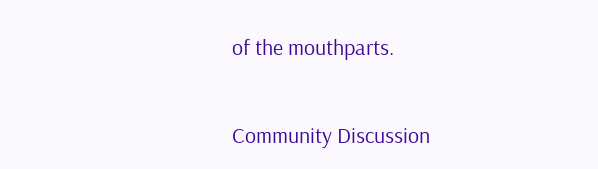of the mouthparts.

Community Discussion